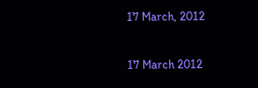17 March, 2012

17 March 2012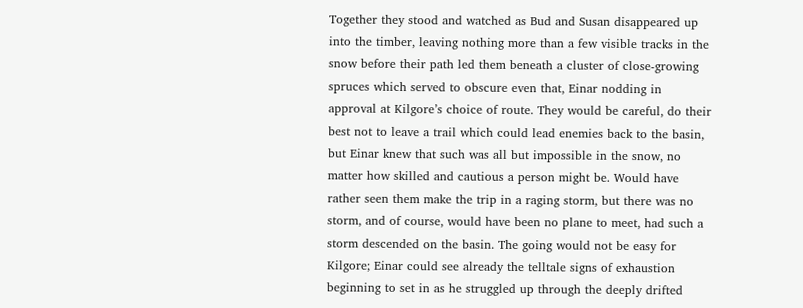Together they stood and watched as Bud and Susan disappeared up into the timber, leaving nothing more than a few visible tracks in the snow before their path led them beneath a cluster of close-growing spruces which served to obscure even that, Einar nodding in approval at Kilgore’s choice of route. They would be careful, do their best not to leave a trail which could lead enemies back to the basin, but Einar knew that such was all but impossible in the snow, no matter how skilled and cautious a person might be. Would have rather seen them make the trip in a raging storm, but there was no storm, and of course, would have been no plane to meet, had such a storm descended on the basin. The going would not be easy for Kilgore; Einar could see already the telltale signs of exhaustion beginning to set in as he struggled up through the deeply drifted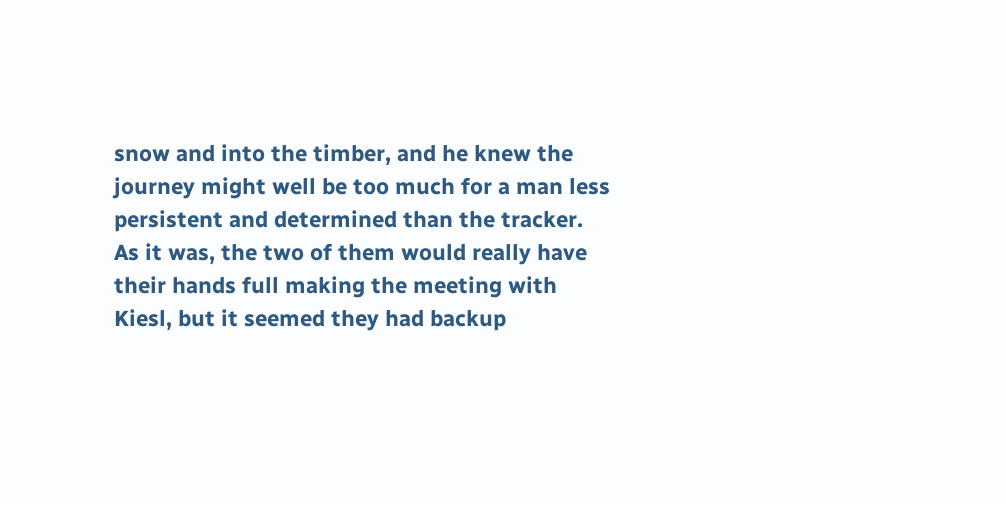snow and into the timber, and he knew the journey might well be too much for a man less persistent and determined than the tracker. As it was, the two of them would really have their hands full making the meeting with Kiesl, but it seemed they had backup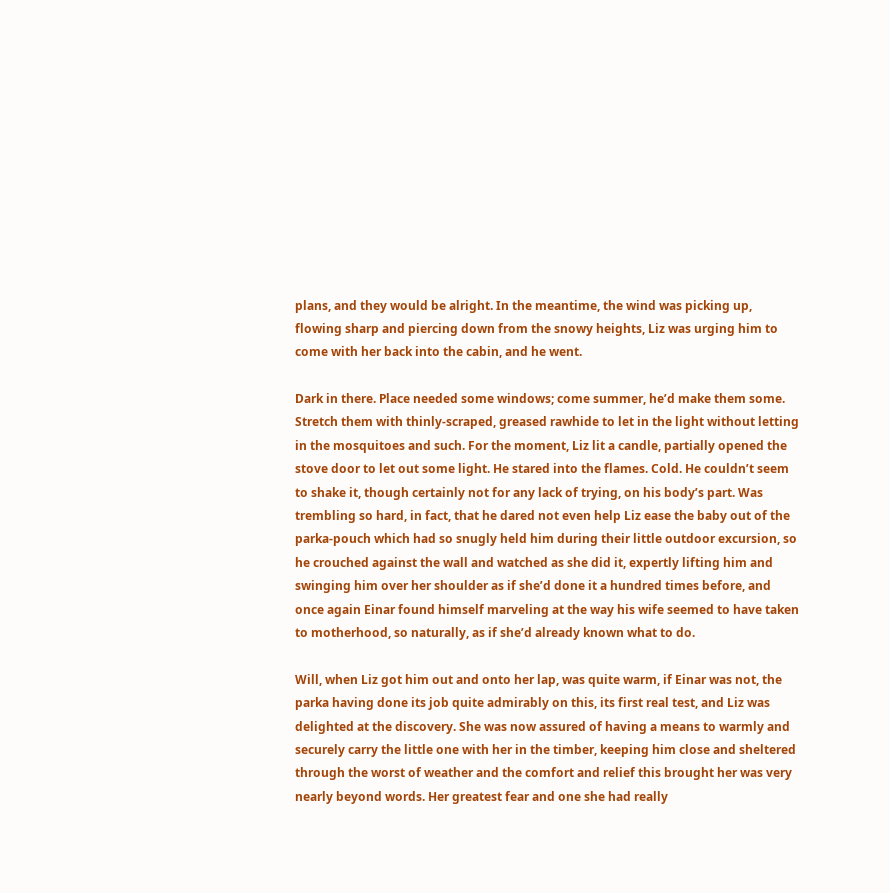plans, and they would be alright. In the meantime, the wind was picking up, flowing sharp and piercing down from the snowy heights, Liz was urging him to come with her back into the cabin, and he went.

Dark in there. Place needed some windows; come summer, he’d make them some. Stretch them with thinly-scraped, greased rawhide to let in the light without letting in the mosquitoes and such. For the moment, Liz lit a candle, partially opened the stove door to let out some light. He stared into the flames. Cold. He couldn’t seem to shake it, though certainly not for any lack of trying, on his body’s part. Was trembling so hard, in fact, that he dared not even help Liz ease the baby out of the parka-pouch which had so snugly held him during their little outdoor excursion, so he crouched against the wall and watched as she did it, expertly lifting him and swinging him over her shoulder as if she’d done it a hundred times before, and once again Einar found himself marveling at the way his wife seemed to have taken to motherhood, so naturally, as if she’d already known what to do.

Will, when Liz got him out and onto her lap, was quite warm, if Einar was not, the parka having done its job quite admirably on this, its first real test, and Liz was delighted at the discovery. She was now assured of having a means to warmly and securely carry the little one with her in the timber, keeping him close and sheltered through the worst of weather and the comfort and relief this brought her was very nearly beyond words. Her greatest fear and one she had really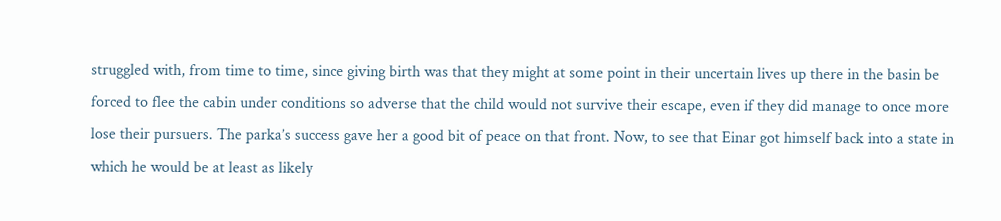struggled with, from time to time, since giving birth was that they might at some point in their uncertain lives up there in the basin be forced to flee the cabin under conditions so adverse that the child would not survive their escape, even if they did manage to once more lose their pursuers. The parka’s success gave her a good bit of peace on that front. Now, to see that Einar got himself back into a state in which he would be at least as likely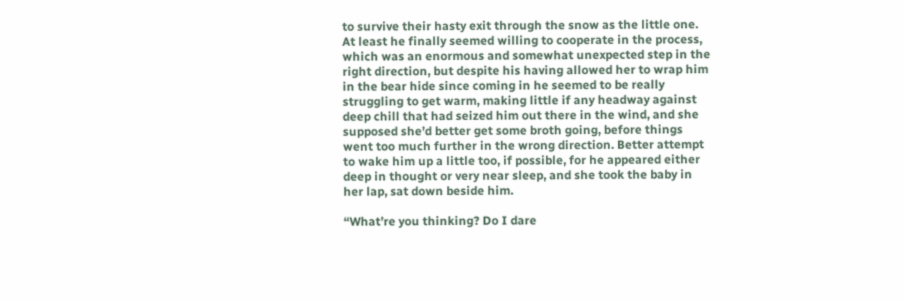to survive their hasty exit through the snow as the little one. At least he finally seemed willing to cooperate in the process, which was an enormous and somewhat unexpected step in the right direction, but despite his having allowed her to wrap him in the bear hide since coming in he seemed to be really struggling to get warm, making little if any headway against deep chill that had seized him out there in the wind, and she supposed she’d better get some broth going, before things went too much further in the wrong direction. Better attempt to wake him up a little too, if possible, for he appeared either deep in thought or very near sleep, and she took the baby in her lap, sat down beside him.

“What’re you thinking? Do I dare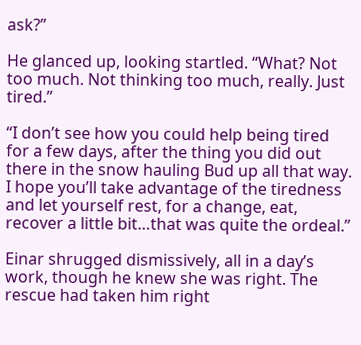ask?”

He glanced up, looking startled. “What? Not too much. Not thinking too much, really. Just tired.”

“I don’t see how you could help being tired for a few days, after the thing you did out there in the snow hauling Bud up all that way. I hope you’ll take advantage of the tiredness and let yourself rest, for a change, eat, recover a little bit…that was quite the ordeal.”

Einar shrugged dismissively, all in a day’s work, though he knew she was right. The rescue had taken him right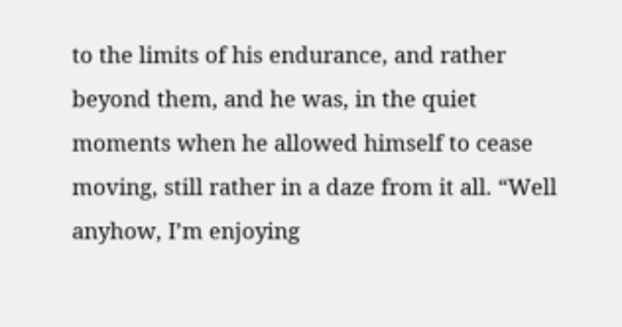to the limits of his endurance, and rather beyond them, and he was, in the quiet moments when he allowed himself to cease moving, still rather in a daze from it all. “Well anyhow, I’m enjoying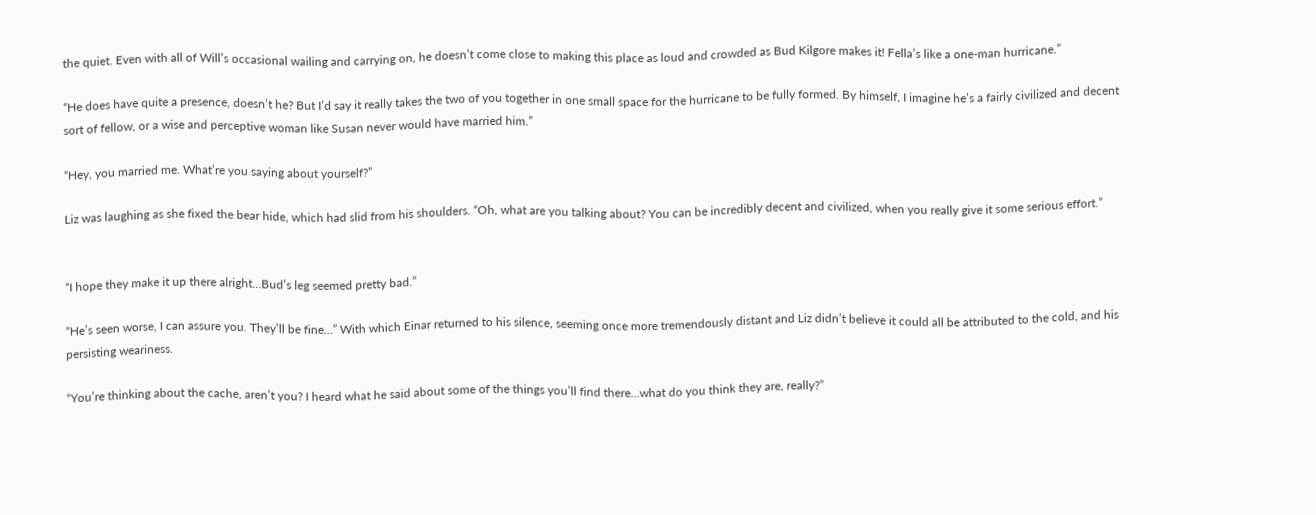the quiet. Even with all of Will’s occasional wailing and carrying on, he doesn’t come close to making this place as loud and crowded as Bud Kilgore makes it! Fella’s like a one-man hurricane.”

“He does have quite a presence, doesn’t he? But I’d say it really takes the two of you together in one small space for the hurricane to be fully formed. By himself, I imagine he’s a fairly civilized and decent sort of fellow, or a wise and perceptive woman like Susan never would have married him.”

“Hey, you married me. What’re you saying about yourself?”

Liz was laughing as she fixed the bear hide, which had slid from his shoulders. “Oh, what are you talking about? You can be incredibly decent and civilized, when you really give it some serious effort.”


“I hope they make it up there alright…Bud’s leg seemed pretty bad.”

“He’s seen worse, I can assure you. They’ll be fine…” With which Einar returned to his silence, seeming once more tremendously distant and Liz didn’t believe it could all be attributed to the cold, and his persisting weariness.

“You’re thinking about the cache, aren’t you? I heard what he said about some of the things you’ll find there…what do you think they are, really?”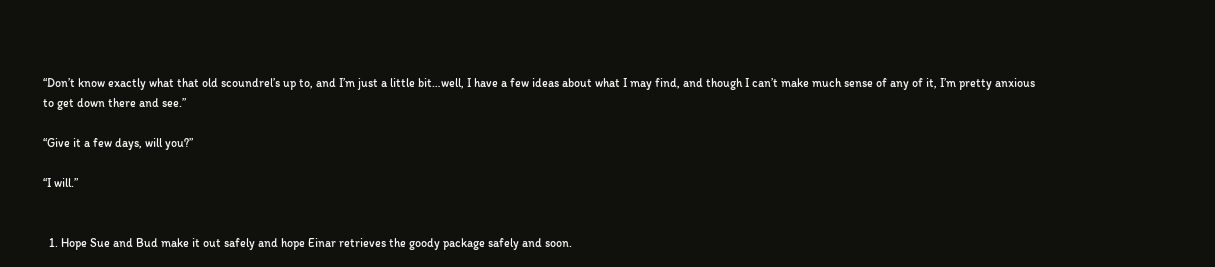“Don’t know exactly what that old scoundrel’s up to, and I’m just a little bit…well, I have a few ideas about what I may find, and though I can’t make much sense of any of it, I’m pretty anxious to get down there and see.”

“Give it a few days, will you?”

“I will.”


  1. Hope Sue and Bud make it out safely and hope Einar retrieves the goody package safely and soon.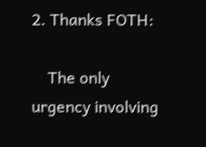2. Thanks FOTH:

    The only urgency involving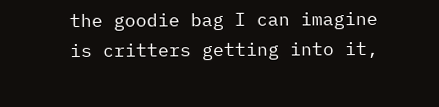the goodie bag I can imagine is critters getting into it,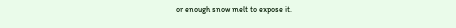or enough snow melt to expose it.